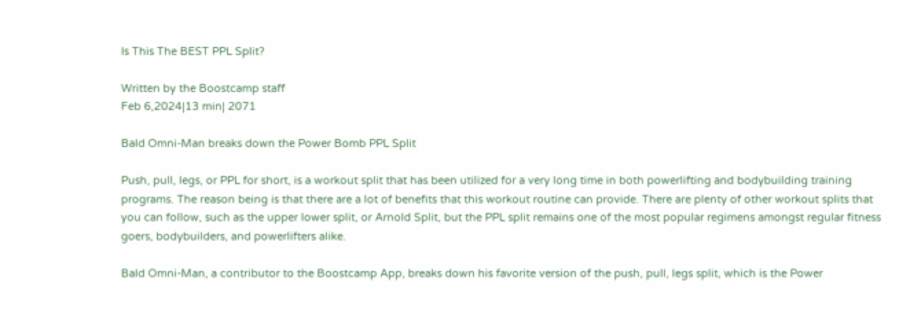Is This The BEST PPL Split?

Written by the Boostcamp staff
Feb 6,2024|13 min| 2071

Bald Omni-Man breaks down the Power Bomb PPL Split

Push, pull, legs, or PPL for short, is a workout split that has been utilized for a very long time in both powerlifting and bodybuilding training programs. The reason being is that there are a lot of benefits that this workout routine can provide. There are plenty of other workout splits that you can follow, such as the upper lower split, or Arnold Split, but the PPL split remains one of the most popular regimens amongst regular fitness goers, bodybuilders, and powerlifters alike.

Bald Omni-Man, a contributor to the Boostcamp App, breaks down his favorite version of the push, pull, legs split, which is the Power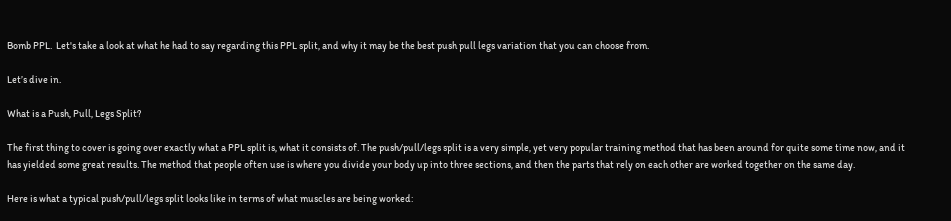Bomb PPL.  Let's take a look at what he had to say regarding this PPL split, and why it may be the best push pull legs variation that you can choose from.

Let’s dive in.

What is a Push, Pull, Legs Split?

The first thing to cover is going over exactly what a PPL split is, what it consists of. The push/pull/legs split is a very simple, yet very popular training method that has been around for quite some time now, and it has yielded some great results. The method that people often use is where you divide your body up into three sections, and then the parts that rely on each other are worked together on the same day.

Here is what a typical push/pull/legs split looks like in terms of what muscles are being worked: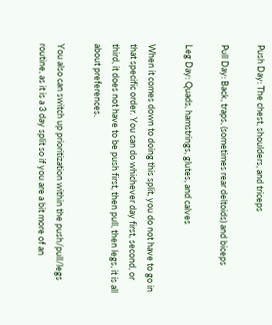Push Day: The chest, shoulders, and triceps

Pull Day: Back, traps, (sometimes rear deltoids) and biceps

Leg Day: Quads, hamstrings, glutes, and calves

When it comes down to doing this split, you do not have to go in that specific order. You can do whichever day first, second, or third, it does not have to be push first, then pull, then legs, it is all about preferences.

You also can switch up prioritization within the push/pull/legs routine, as it is a 3 day split so if you are a bit more of an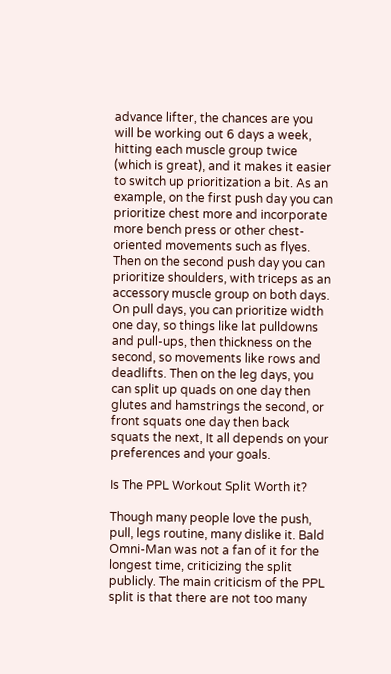advance lifter, the chances are you will be working out 6 days a week, hitting each muscle group twice (which is great), and it makes it easier to switch up prioritization a bit. As an example, on the first push day you can prioritize chest more and incorporate more bench press or other chest-oriented movements such as flyes. Then on the second push day you can prioritize shoulders, with triceps as an accessory muscle group on both days. On pull days, you can prioritize width one day, so things like lat pulldowns and pull-ups, then thickness on the second, so movements like rows and deadlifts. Then on the leg days, you can split up quads on one day then glutes and hamstrings the second, or front squats one day then back squats the next, It all depends on your preferences and your goals.

Is The PPL Workout Split Worth it?

Though many people love the push, pull, legs routine, many dislike it. Bald Omni-Man was not a fan of it for the longest time, criticizing the split publicly. The main criticism of the PPL split is that there are not too many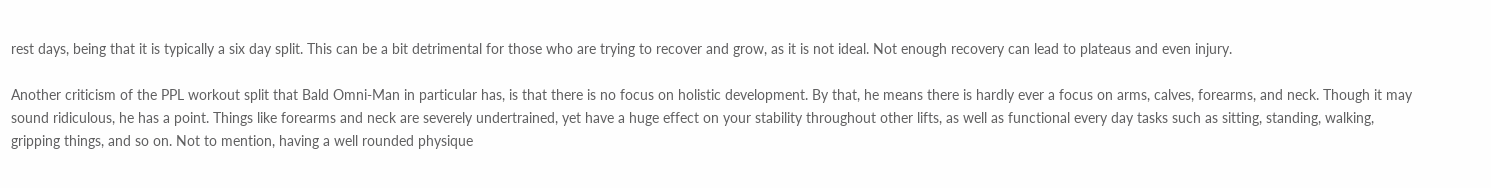rest days, being that it is typically a six day split. This can be a bit detrimental for those who are trying to recover and grow, as it is not ideal. Not enough recovery can lead to plateaus and even injury.

Another criticism of the PPL workout split that Bald Omni-Man in particular has, is that there is no focus on holistic development. By that, he means there is hardly ever a focus on arms, calves, forearms, and neck. Though it may sound ridiculous, he has a point. Things like forearms and neck are severely undertrained, yet have a huge effect on your stability throughout other lifts, as well as functional every day tasks such as sitting, standing, walking, gripping things, and so on. Not to mention, having a well rounded physique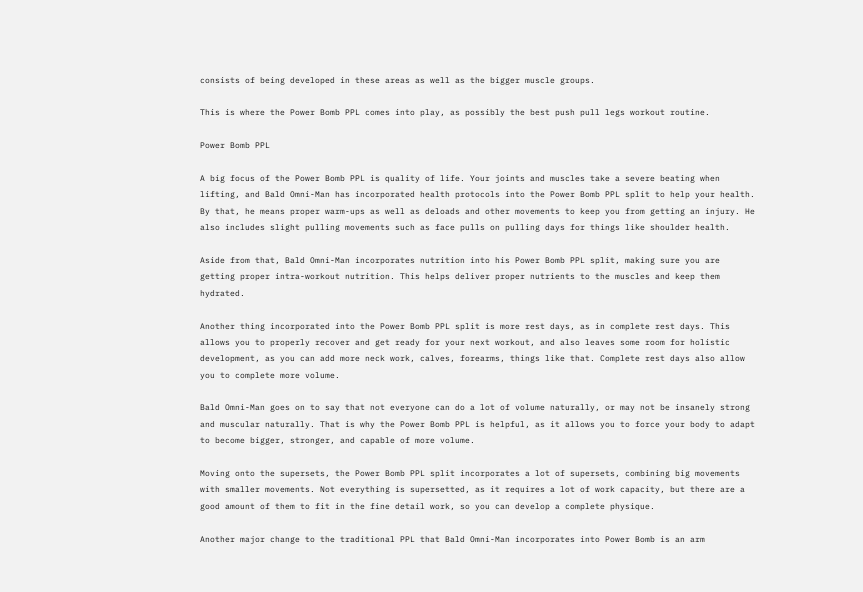consists of being developed in these areas as well as the bigger muscle groups.

This is where the Power Bomb PPL comes into play, as possibly the best push pull legs workout routine.

Power Bomb PPL

A big focus of the Power Bomb PPL is quality of life. Your joints and muscles take a severe beating when lifting, and Bald Omni-Man has incorporated health protocols into the Power Bomb PPL split to help your health. By that, he means proper warm-ups as well as deloads and other movements to keep you from getting an injury. He also includes slight pulling movements such as face pulls on pulling days for things like shoulder health.

Aside from that, Bald Omni-Man incorporates nutrition into his Power Bomb PPL split, making sure you are getting proper intra-workout nutrition. This helps deliver proper nutrients to the muscles and keep them hydrated.

Another thing incorporated into the Power Bomb PPL split is more rest days, as in complete rest days. This allows you to properly recover and get ready for your next workout, and also leaves some room for holistic development, as you can add more neck work, calves, forearms, things like that. Complete rest days also allow you to complete more volume.

Bald Omni-Man goes on to say that not everyone can do a lot of volume naturally, or may not be insanely strong and muscular naturally. That is why the Power Bomb PPL is helpful, as it allows you to force your body to adapt to become bigger, stronger, and capable of more volume.

Moving onto the supersets, the Power Bomb PPL split incorporates a lot of supersets, combining big movements with smaller movements. Not everything is supersetted, as it requires a lot of work capacity, but there are a good amount of them to fit in the fine detail work, so you can develop a complete physique.

Another major change to the traditional PPL that Bald Omni-Man incorporates into Power Bomb is an arm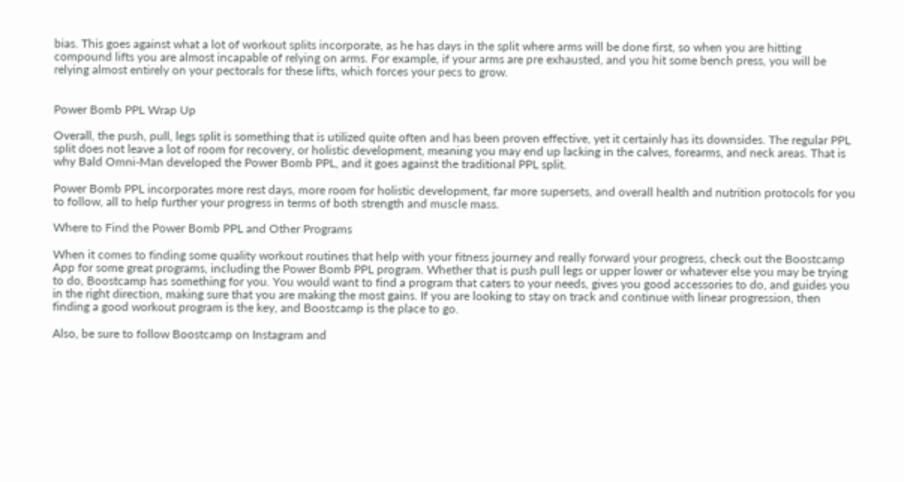bias. This goes against what a lot of workout splits incorporate, as he has days in the split where arms will be done first, so when you are hitting compound lifts you are almost incapable of relying on arms. For example, if your arms are pre exhausted, and you hit some bench press, you will be relying almost entirely on your pectorals for these lifts, which forces your pecs to grow.


Power Bomb PPL Wrap Up

Overall, the push, pull, legs split is something that is utilized quite often and has been proven effective, yet it certainly has its downsides. The regular PPL split does not leave a lot of room for recovery, or holistic development, meaning you may end up lacking in the calves, forearms, and neck areas. That is why Bald Omni-Man developed the Power Bomb PPL, and it goes against the traditional PPL split.

Power Bomb PPL incorporates more rest days, more room for holistic development, far more supersets, and overall health and nutrition protocols for you to follow, all to help further your progress in terms of both strength and muscle mass.

Where to Find the Power Bomb PPL and Other Programs

When it comes to finding some quality workout routines that help with your fitness journey and really forward your progress, check out the Boostcamp App for some great programs, including the Power Bomb PPL program. Whether that is push pull legs or upper lower or whatever else you may be trying to do, Boostcamp has something for you. You would want to find a program that caters to your needs, gives you good accessories to do, and guides you in the right direction, making sure that you are making the most gains. If you are looking to stay on track and continue with linear progression, then finding a good workout program is the key, and Boostcamp is the place to go.

Also, be sure to follow Boostcamp on Instagram and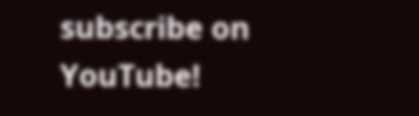subscribe on YouTube!